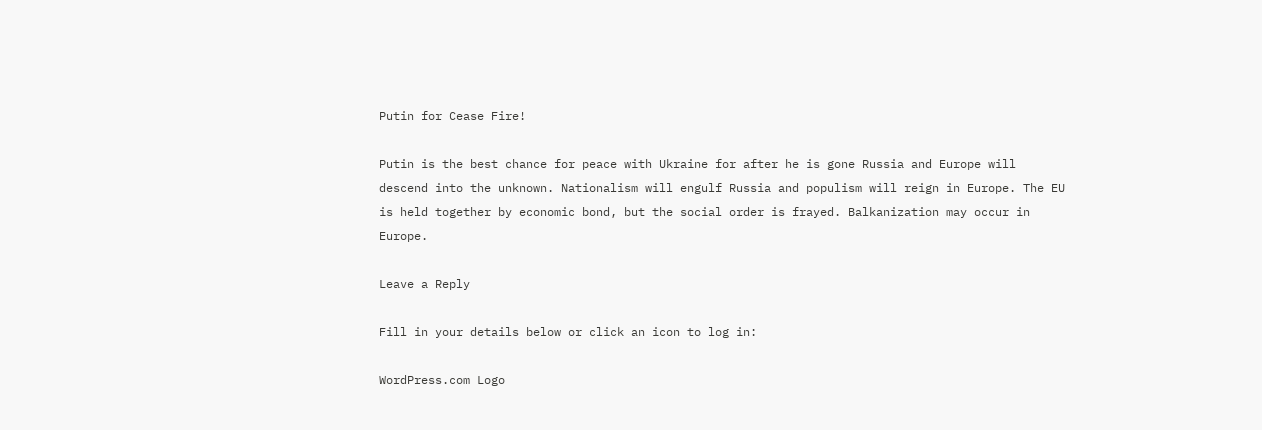Putin for Cease Fire!

Putin is the best chance for peace with Ukraine for after he is gone Russia and Europe will descend into the unknown. Nationalism will engulf Russia and populism will reign in Europe. The EU is held together by economic bond, but the social order is frayed. Balkanization may occur in Europe.

Leave a Reply

Fill in your details below or click an icon to log in:

WordPress.com Logo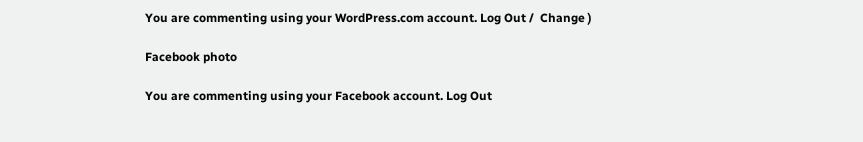You are commenting using your WordPress.com account. Log Out /  Change )

Facebook photo

You are commenting using your Facebook account. Log Out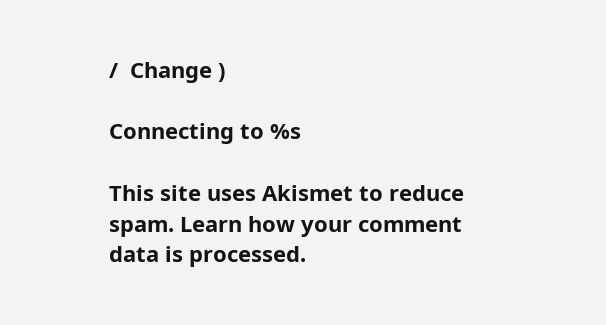/  Change )

Connecting to %s

This site uses Akismet to reduce spam. Learn how your comment data is processed.